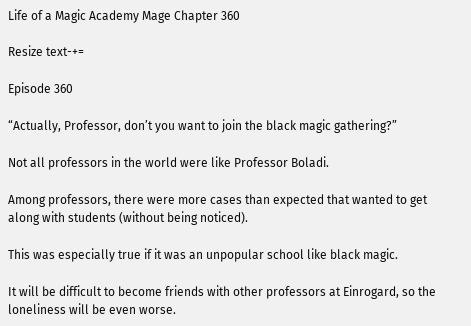Life of a Magic Academy Mage Chapter 360

Resize text-+=

Episode 360

“Actually, Professor, don’t you want to join the black magic gathering?”

Not all professors in the world were like Professor Boladi.

Among professors, there were more cases than expected that wanted to get along with students (without being noticed).

This was especially true if it was an unpopular school like black magic.

It will be difficult to become friends with other professors at Einrogard, so the loneliness will be even worse.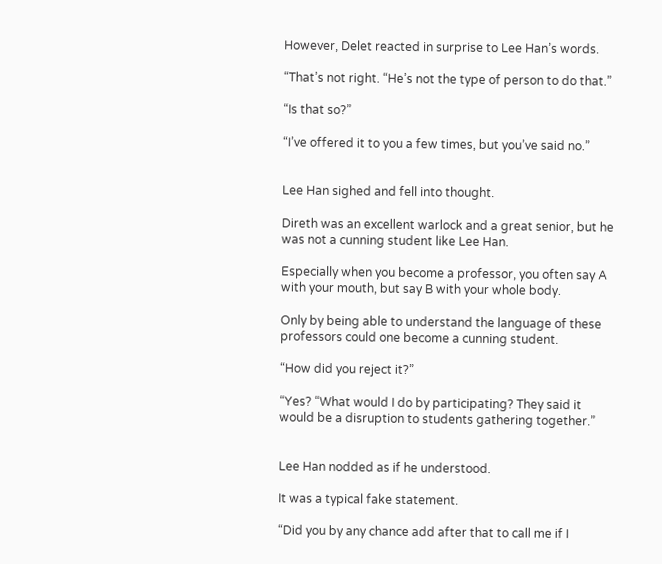However, Delet reacted in surprise to Lee Han’s words.

“That’s not right. “He’s not the type of person to do that.”

“Is that so?”

“I’ve offered it to you a few times, but you’ve said no.”


Lee Han sighed and fell into thought.

Direth was an excellent warlock and a great senior, but he was not a cunning student like Lee Han.

Especially when you become a professor, you often say A with your mouth, but say B with your whole body.

Only by being able to understand the language of these professors could one become a cunning student.

“How did you reject it?”

“Yes? “What would I do by participating? They said it would be a disruption to students gathering together.”


Lee Han nodded as if he understood.

It was a typical fake statement.

“Did you by any chance add after that to call me if I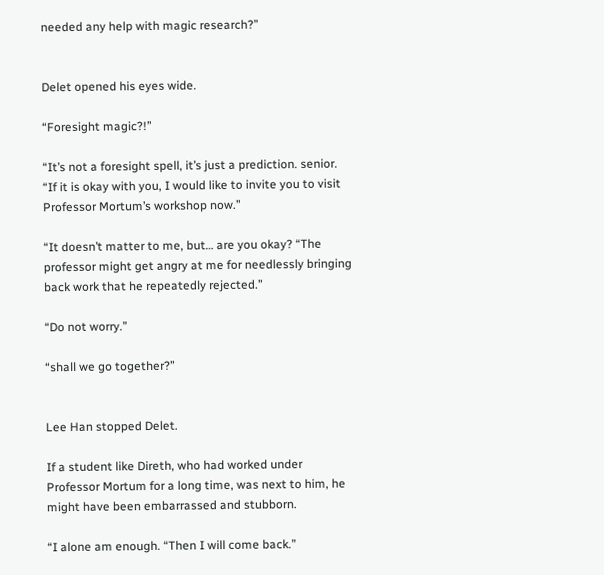needed any help with magic research?”


Delet opened his eyes wide.

“Foresight magic?!”

“It’s not a foresight spell, it’s just a prediction. senior. “If it is okay with you, I would like to invite you to visit Professor Mortum’s workshop now.”

“It doesn’t matter to me, but… are you okay? “The professor might get angry at me for needlessly bringing back work that he repeatedly rejected.”

“Do not worry.”

“shall we go together?”


Lee Han stopped Delet.

If a student like Direth, who had worked under Professor Mortum for a long time, was next to him, he might have been embarrassed and stubborn.

“I alone am enough. “Then I will come back.”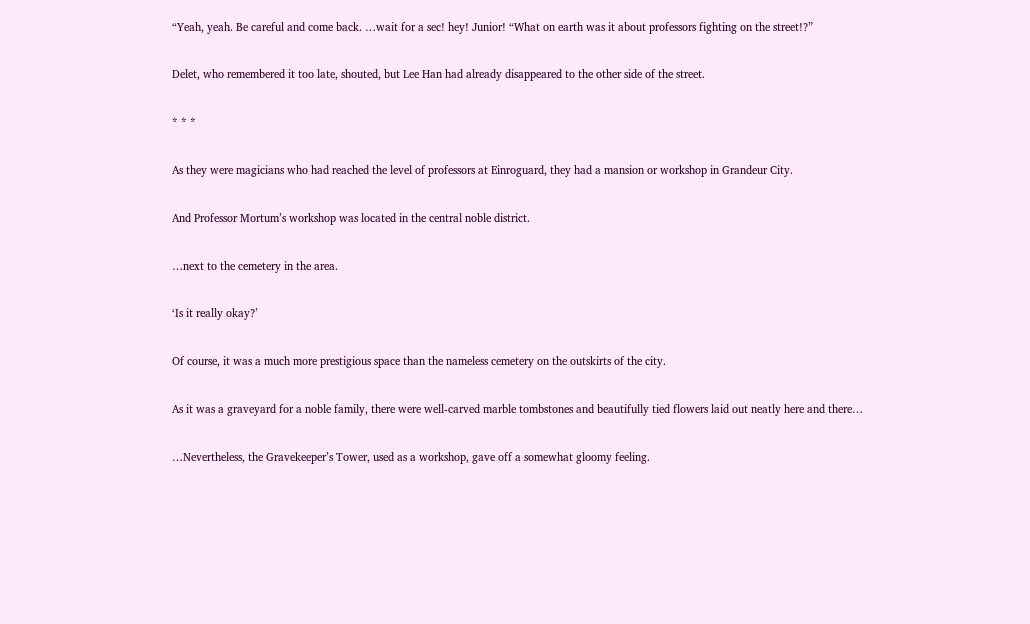“Yeah, yeah. Be careful and come back. …wait for a sec! hey! Junior! “What on earth was it about professors fighting on the street!?”

Delet, who remembered it too late, shouted, but Lee Han had already disappeared to the other side of the street.

* * *

As they were magicians who had reached the level of professors at Einroguard, they had a mansion or workshop in Grandeur City.

And Professor Mortum’s workshop was located in the central noble district.

…next to the cemetery in the area.

‘Is it really okay?’

Of course, it was a much more prestigious space than the nameless cemetery on the outskirts of the city.

As it was a graveyard for a noble family, there were well-carved marble tombstones and beautifully tied flowers laid out neatly here and there…

…Nevertheless, the Gravekeeper’s Tower, used as a workshop, gave off a somewhat gloomy feeling.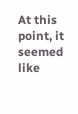At this point, it seemed like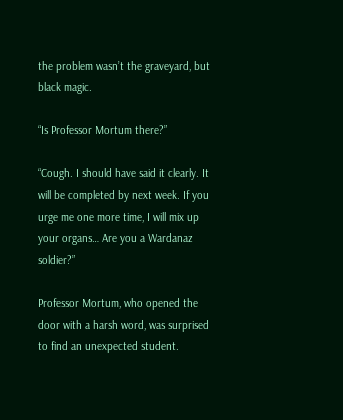the problem wasn’t the graveyard, but black magic.

“Is Professor Mortum there?”

“Cough. I should have said it clearly. It will be completed by next week. If you urge me one more time, I will mix up your organs… Are you a Wardanaz soldier?”

Professor Mortum, who opened the door with a harsh word, was surprised to find an unexpected student.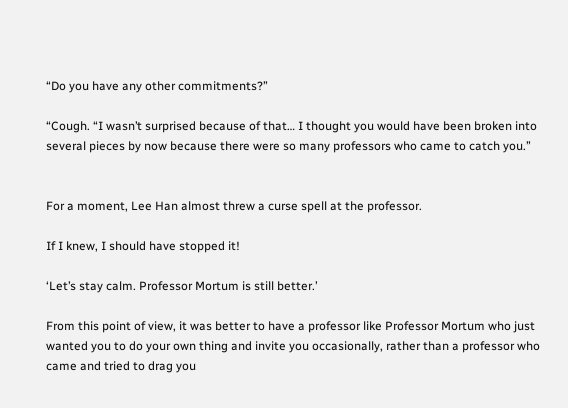“Do you have any other commitments?”

“Cough. “I wasn’t surprised because of that… I thought you would have been broken into several pieces by now because there were so many professors who came to catch you.”


For a moment, Lee Han almost threw a curse spell at the professor.

If I knew, I should have stopped it!

‘Let’s stay calm. Professor Mortum is still better.’

From this point of view, it was better to have a professor like Professor Mortum who just wanted you to do your own thing and invite you occasionally, rather than a professor who came and tried to drag you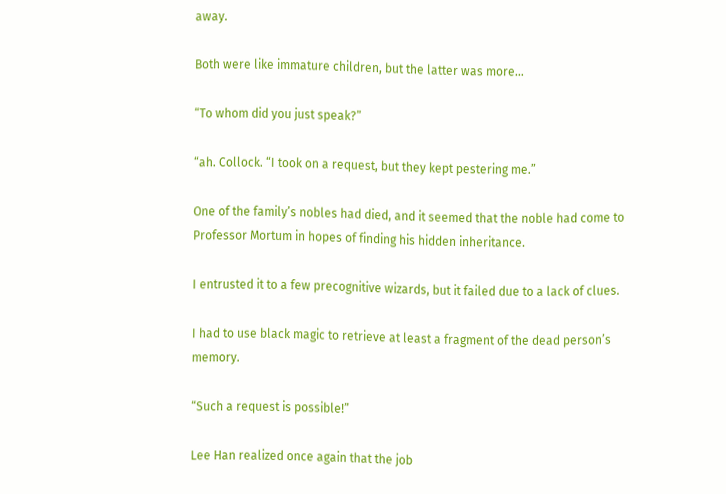away.

Both were like immature children, but the latter was more…

“To whom did you just speak?”

“ah. Collock. “I took on a request, but they kept pestering me.”

One of the family’s nobles had died, and it seemed that the noble had come to Professor Mortum in hopes of finding his hidden inheritance.

I entrusted it to a few precognitive wizards, but it failed due to a lack of clues.

I had to use black magic to retrieve at least a fragment of the dead person’s memory.

“Such a request is possible!”

Lee Han realized once again that the job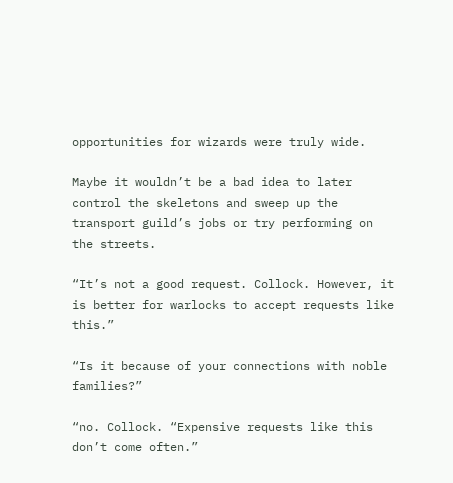opportunities for wizards were truly wide.

Maybe it wouldn’t be a bad idea to later control the skeletons and sweep up the transport guild’s jobs or try performing on the streets.

“It’s not a good request. Collock. However, it is better for warlocks to accept requests like this.”

“Is it because of your connections with noble families?”

“no. Collock. “Expensive requests like this don’t come often.”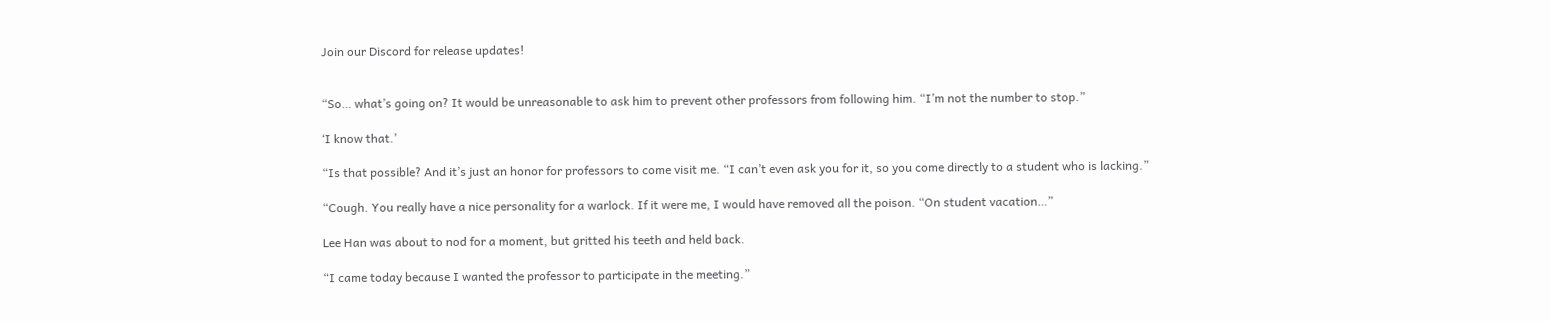Join our Discord for release updates!


“So… what’s going on? It would be unreasonable to ask him to prevent other professors from following him. “I’m not the number to stop.”

‘I know that.’

“Is that possible? And it’s just an honor for professors to come visit me. “I can’t even ask you for it, so you come directly to a student who is lacking.”

“Cough. You really have a nice personality for a warlock. If it were me, I would have removed all the poison. “On student vacation…”

Lee Han was about to nod for a moment, but gritted his teeth and held back.

“I came today because I wanted the professor to participate in the meeting.”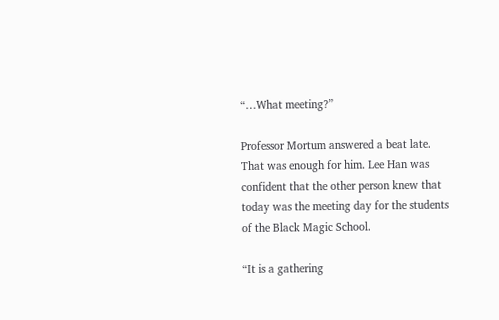“…What meeting?”

Professor Mortum answered a beat late. That was enough for him. Lee Han was confident that the other person knew that today was the meeting day for the students of the Black Magic School.

“It is a gathering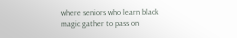where seniors who learn black magic gather to pass on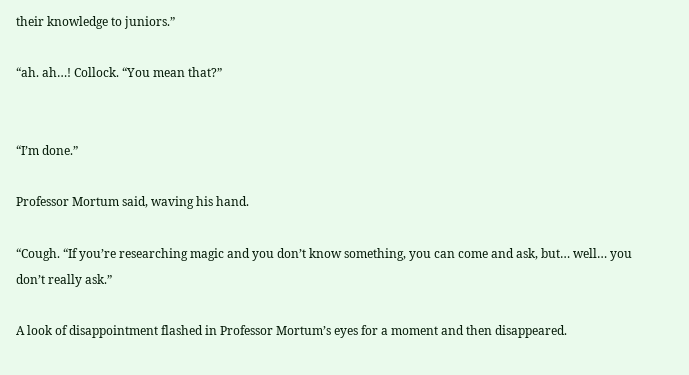their knowledge to juniors.”

“ah. ah…! Collock. “You mean that?”


“I’m done.”

Professor Mortum said, waving his hand.

“Cough. “If you’re researching magic and you don’t know something, you can come and ask, but… well… you don’t really ask.”

A look of disappointment flashed in Professor Mortum’s eyes for a moment and then disappeared.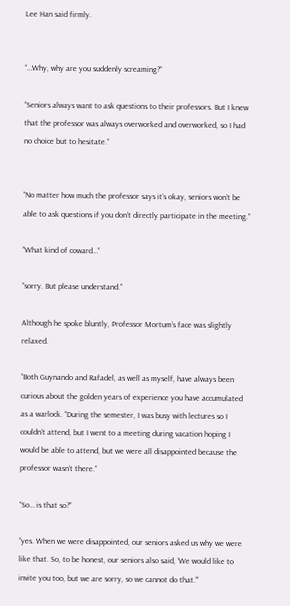Lee Han said firmly.


“…Why, why are you suddenly screaming?”

“Seniors always want to ask questions to their professors. But I knew that the professor was always overworked and overworked, so I had no choice but to hesitate.”


“No matter how much the professor says it’s okay, seniors won’t be able to ask questions if you don’t directly participate in the meeting.”

“What kind of coward…”

“sorry. But please understand.”

Although he spoke bluntly, Professor Mortum’s face was slightly relaxed.

“Both Guynando and Rafadel, as well as myself, have always been curious about the golden years of experience you have accumulated as a warlock. “During the semester, I was busy with lectures so I couldn’t attend, but I went to a meeting during vacation hoping I would be able to attend, but we were all disappointed because the professor wasn’t there.”

“So… is that so?”

“yes. When we were disappointed, our seniors asked us why we were like that. So, to be honest, our seniors also said, ‘We would like to invite you too, but we are sorry, so we cannot do that.’”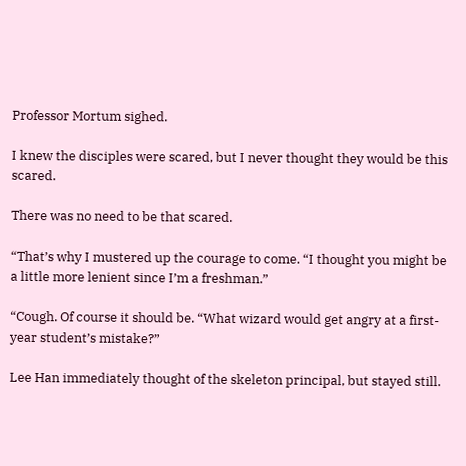Professor Mortum sighed.

I knew the disciples were scared, but I never thought they would be this scared.

There was no need to be that scared.

“That’s why I mustered up the courage to come. “I thought you might be a little more lenient since I’m a freshman.”

“Cough. Of course it should be. “What wizard would get angry at a first-year student’s mistake?”

Lee Han immediately thought of the skeleton principal, but stayed still.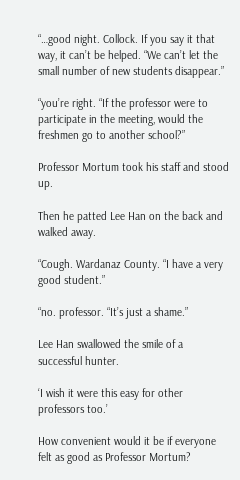“…good night. Collock. If you say it that way, it can’t be helped. “We can’t let the small number of new students disappear.”

“you’re right. “If the professor were to participate in the meeting, would the freshmen go to another school?”

Professor Mortum took his staff and stood up.

Then he patted Lee Han on the back and walked away.

“Cough. Wardanaz County. “I have a very good student.”

“no. professor. “It’s just a shame.”

Lee Han swallowed the smile of a successful hunter.

‘I wish it were this easy for other professors too.’

How convenient would it be if everyone felt as good as Professor Mortum?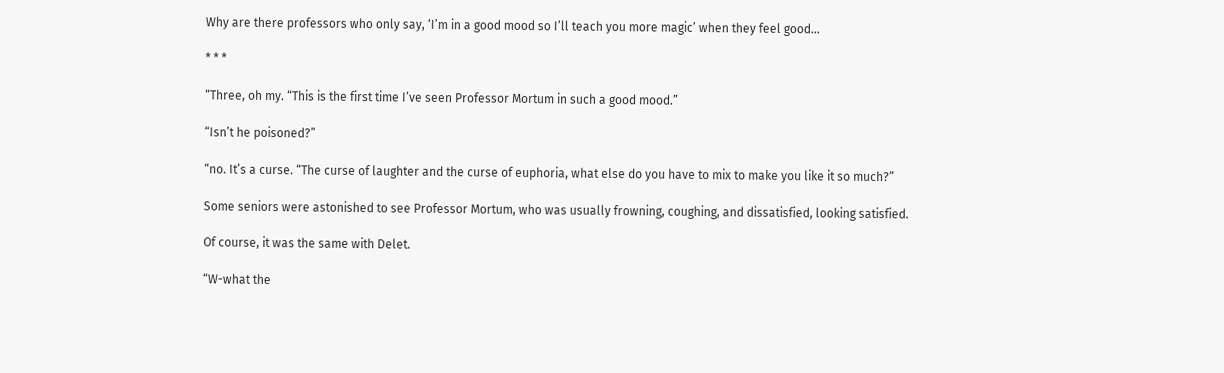Why are there professors who only say, ‘I’m in a good mood so I’ll teach you more magic’ when they feel good…

* * *

“Three, oh my. “This is the first time I’ve seen Professor Mortum in such a good mood.”

“Isn’t he poisoned?”

“no. It’s a curse. “The curse of laughter and the curse of euphoria, what else do you have to mix to make you like it so much?”

Some seniors were astonished to see Professor Mortum, who was usually frowning, coughing, and dissatisfied, looking satisfied.

Of course, it was the same with Delet.

“W-what the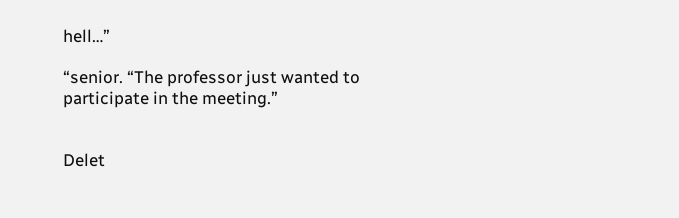hell…”

“senior. “The professor just wanted to participate in the meeting.”


Delet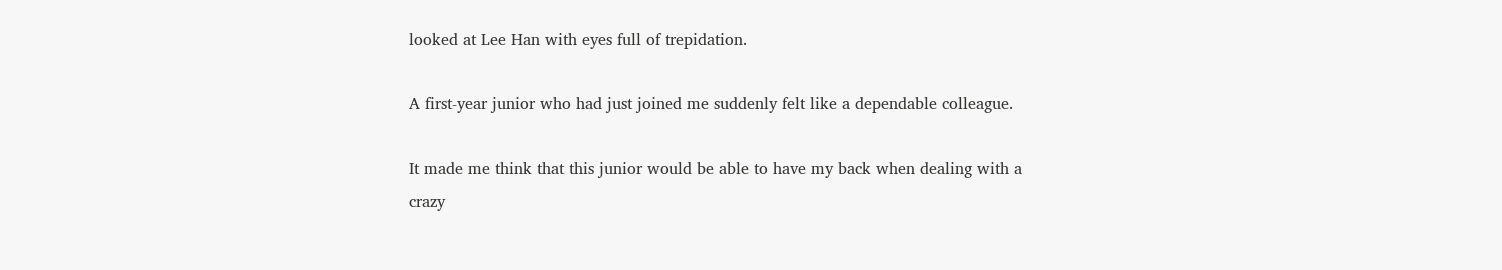looked at Lee Han with eyes full of trepidation.

A first-year junior who had just joined me suddenly felt like a dependable colleague.

It made me think that this junior would be able to have my back when dealing with a crazy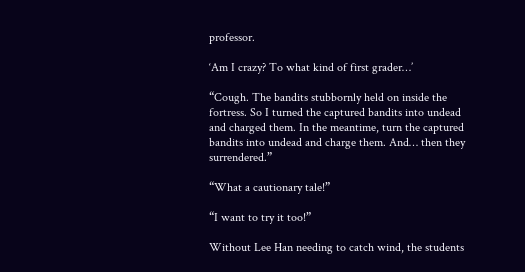professor.

‘Am I crazy? To what kind of first grader…’

“Cough. The bandits stubbornly held on inside the fortress. So I turned the captured bandits into undead and charged them. In the meantime, turn the captured bandits into undead and charge them. And… then they surrendered.”

“What a cautionary tale!”

“I want to try it too!”

Without Lee Han needing to catch wind, the students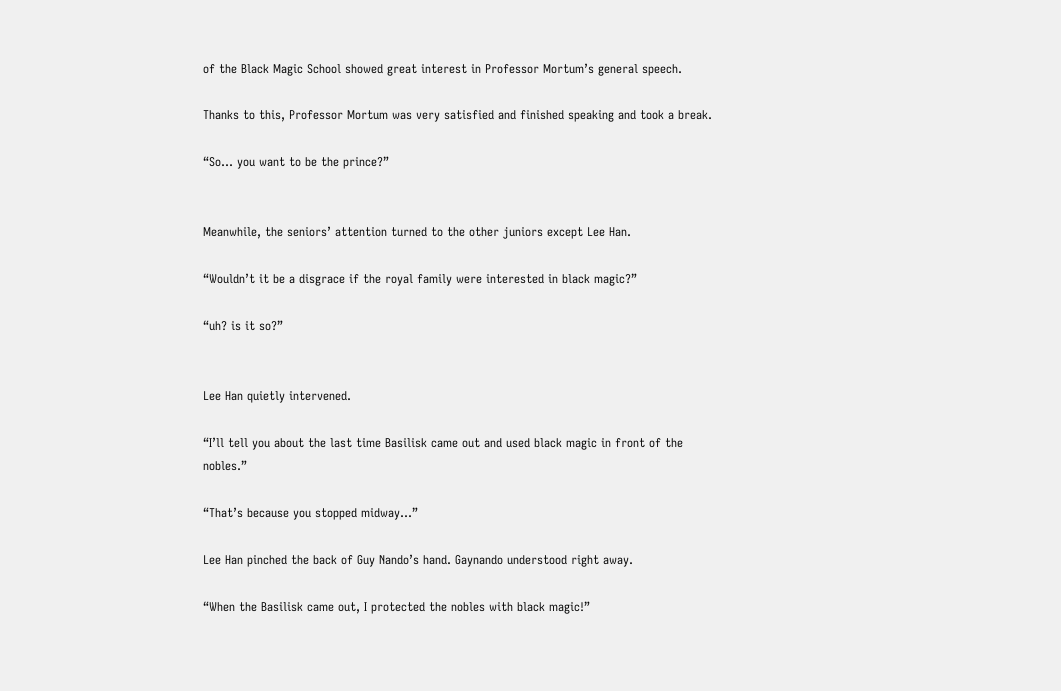of the Black Magic School showed great interest in Professor Mortum’s general speech.

Thanks to this, Professor Mortum was very satisfied and finished speaking and took a break.

“So… you want to be the prince?”


Meanwhile, the seniors’ attention turned to the other juniors except Lee Han.

“Wouldn’t it be a disgrace if the royal family were interested in black magic?”

“uh? is it so?”


Lee Han quietly intervened.

“I’ll tell you about the last time Basilisk came out and used black magic in front of the nobles.”

“That’s because you stopped midway…”

Lee Han pinched the back of Guy Nando’s hand. Gaynando understood right away.

“When the Basilisk came out, I protected the nobles with black magic!”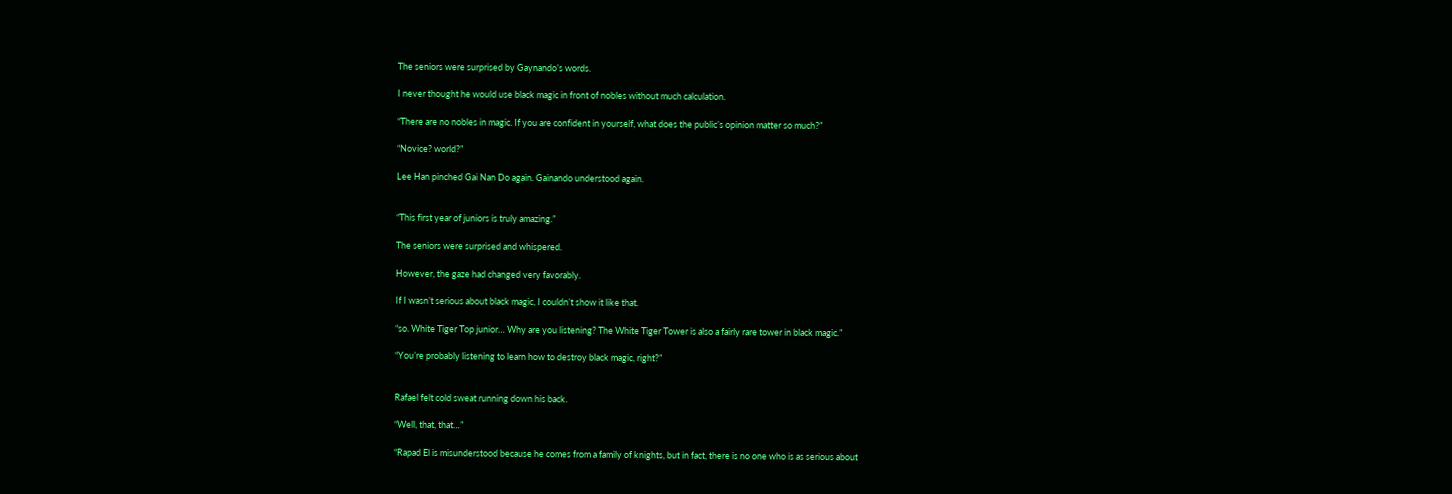The seniors were surprised by Gaynando’s words.

I never thought he would use black magic in front of nobles without much calculation.

“There are no nobles in magic. If you are confident in yourself, what does the public’s opinion matter so much?”

“Novice? world?”

Lee Han pinched Gai Nan Do again. Gainando understood again.


“This first year of juniors is truly amazing.”

The seniors were surprised and whispered.

However, the gaze had changed very favorably.

If I wasn’t serious about black magic, I couldn’t show it like that.

“so. White Tiger Top junior… Why are you listening? The White Tiger Tower is also a fairly rare tower in black magic.”

“You’re probably listening to learn how to destroy black magic, right?”


Rafael felt cold sweat running down his back.

“Well, that, that…”

“Rapad El is misunderstood because he comes from a family of knights, but in fact, there is no one who is as serious about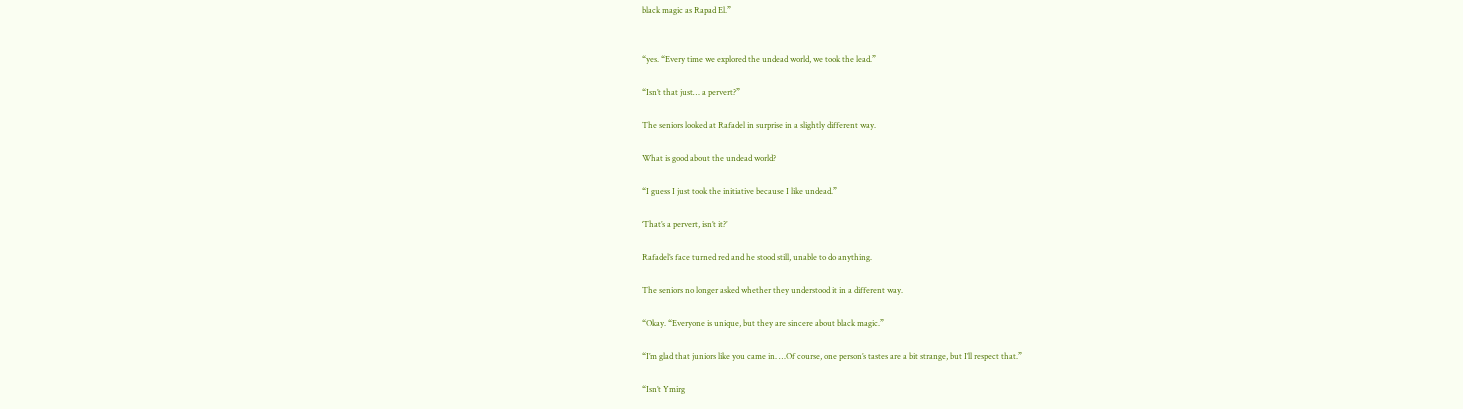black magic as Rapad El.”


“yes. “Every time we explored the undead world, we took the lead.”

“Isn’t that just… a pervert?”

The seniors looked at Rafadel in surprise in a slightly different way.

What is good about the undead world?

“I guess I just took the initiative because I like undead.”

‘That’s a pervert, isn’t it?’

Rafadel’s face turned red and he stood still, unable to do anything.

The seniors no longer asked whether they understood it in a different way.

“Okay. “Everyone is unique, but they are sincere about black magic.”

“I’m glad that juniors like you came in. …Of course, one person’s tastes are a bit strange, but I’ll respect that.”

“Isn’t Ymirg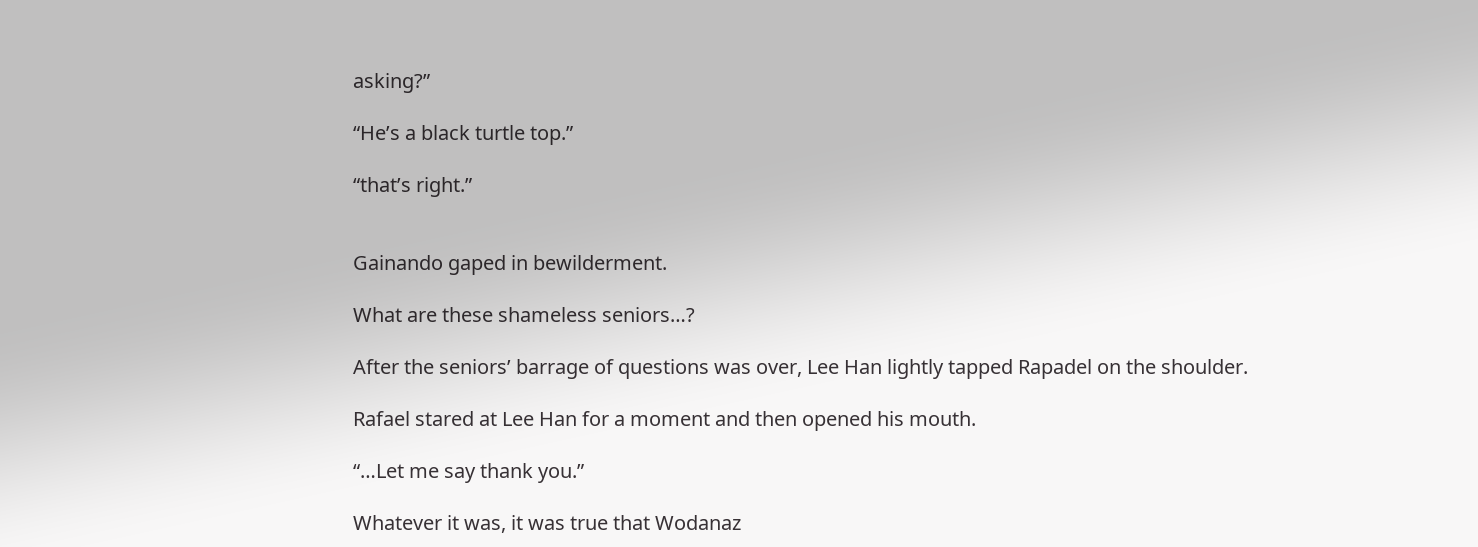asking?”

“He’s a black turtle top.”

“that’s right.”


Gainando gaped in bewilderment.

What are these shameless seniors…?

After the seniors’ barrage of questions was over, Lee Han lightly tapped Rapadel on the shoulder.

Rafael stared at Lee Han for a moment and then opened his mouth.

“…Let me say thank you.”

Whatever it was, it was true that Wodanaz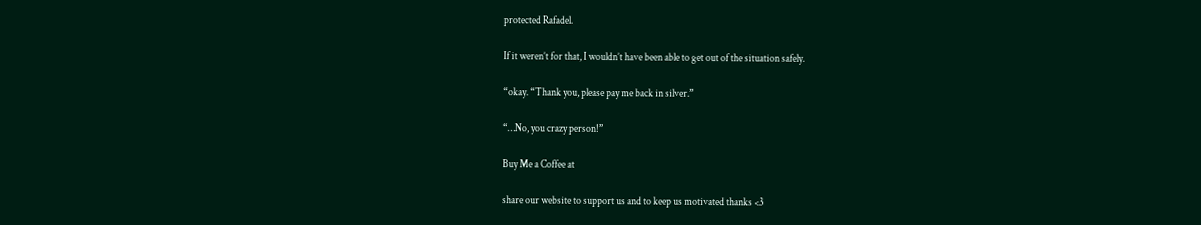protected Rafadel.

If it weren’t for that, I wouldn’t have been able to get out of the situation safely.

“okay. “Thank you, please pay me back in silver.”

“…No, you crazy person!”

Buy Me a Coffee at

share our website to support us and to keep us motivated thanks <3